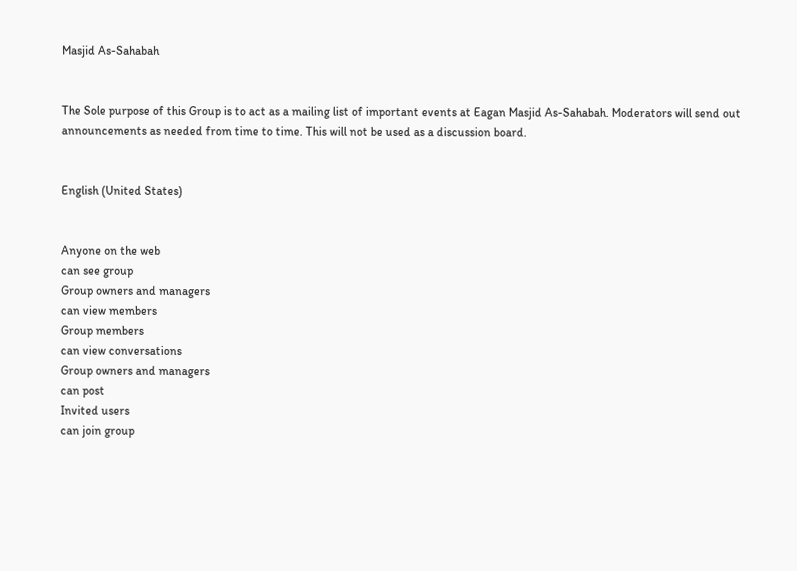Masjid As-Sahabah


The Sole purpose of this Group is to act as a mailing list of important events at Eagan Masjid As-Sahabah. Moderators will send out announcements as needed from time to time. This will not be used as a discussion board.


English (United States)


Anyone on the web
can see group
Group owners and managers
can view members
Group members
can view conversations
Group owners and managers
can post
Invited users
can join group